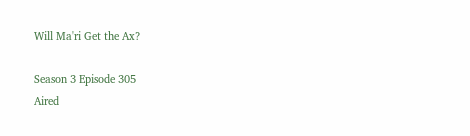Will Ma'ri Get the Ax?

Season 3 Episode 305
Aired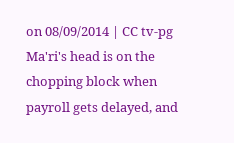on 08/09/2014 | CC tv-pg
Ma'ri's head is on the chopping block when payroll gets delayed, and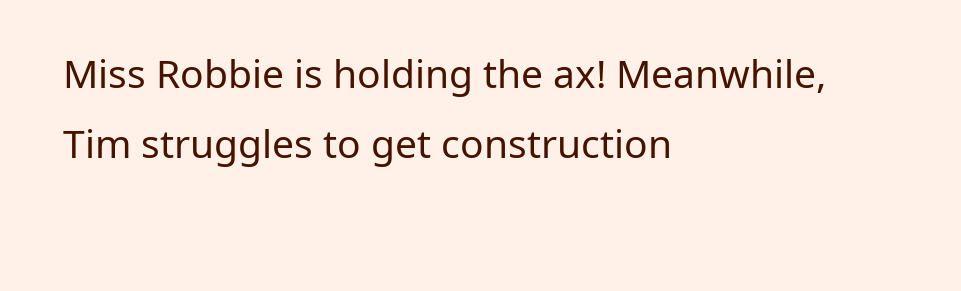Miss Robbie is holding the ax! Meanwhile, Tim struggles to get construction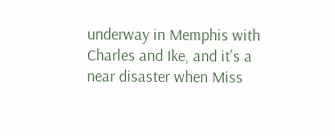underway in Memphis with Charles and Ike, and it's a near disaster when Miss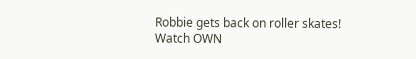Robbie gets back on roller skates!
Watch OWN